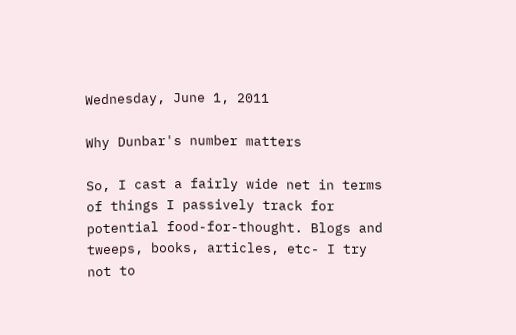Wednesday, June 1, 2011

Why Dunbar's number matters

So, I cast a fairly wide net in terms of things I passively track for potential food-for-thought. Blogs and tweeps, books, articles, etc- I try not to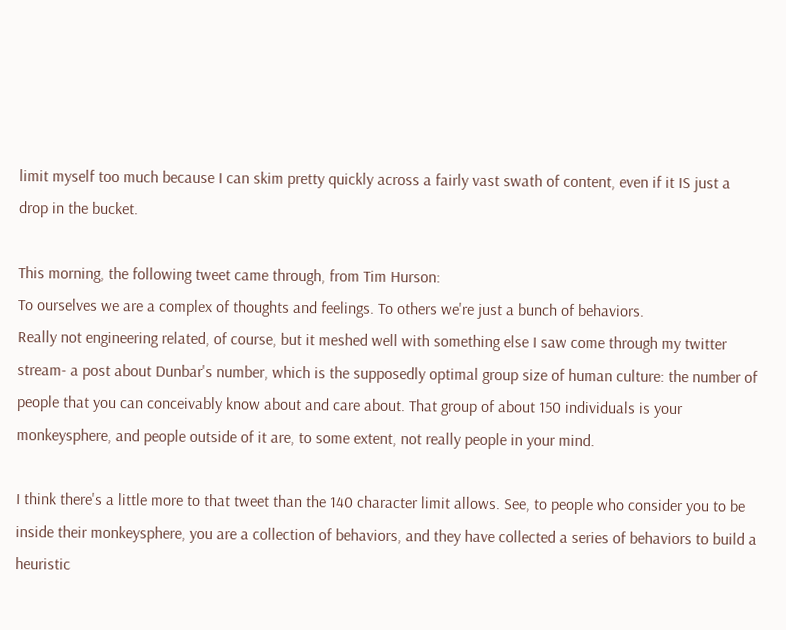limit myself too much because I can skim pretty quickly across a fairly vast swath of content, even if it IS just a drop in the bucket.

This morning, the following tweet came through, from Tim Hurson:
To ourselves we are a complex of thoughts and feelings. To others we're just a bunch of behaviors.
Really not engineering related, of course, but it meshed well with something else I saw come through my twitter stream- a post about Dunbar's number, which is the supposedly optimal group size of human culture: the number of people that you can conceivably know about and care about. That group of about 150 individuals is your monkeysphere, and people outside of it are, to some extent, not really people in your mind.

I think there's a little more to that tweet than the 140 character limit allows. See, to people who consider you to be inside their monkeysphere, you are a collection of behaviors, and they have collected a series of behaviors to build a heuristic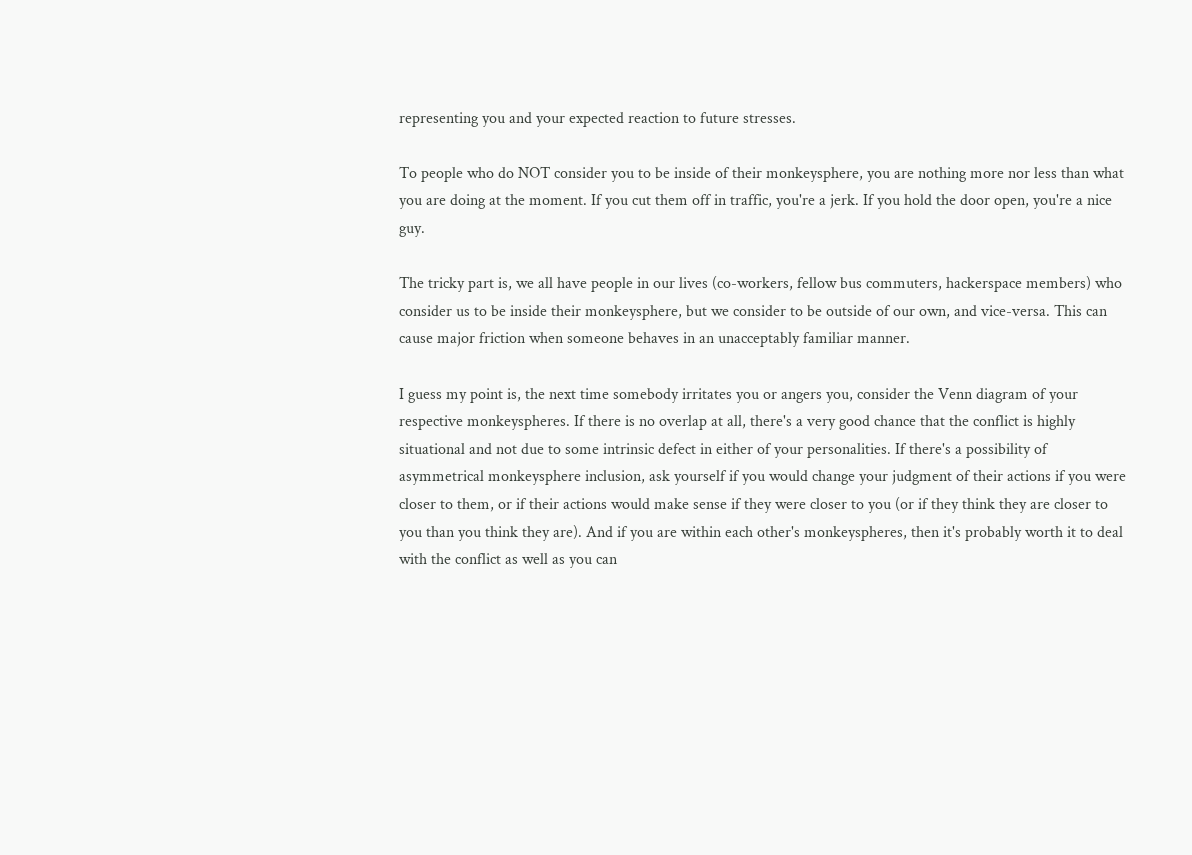representing you and your expected reaction to future stresses.

To people who do NOT consider you to be inside of their monkeysphere, you are nothing more nor less than what you are doing at the moment. If you cut them off in traffic, you're a jerk. If you hold the door open, you're a nice guy.

The tricky part is, we all have people in our lives (co-workers, fellow bus commuters, hackerspace members) who consider us to be inside their monkeysphere, but we consider to be outside of our own, and vice-versa. This can cause major friction when someone behaves in an unacceptably familiar manner.

I guess my point is, the next time somebody irritates you or angers you, consider the Venn diagram of your respective monkeyspheres. If there is no overlap at all, there's a very good chance that the conflict is highly situational and not due to some intrinsic defect in either of your personalities. If there's a possibility of asymmetrical monkeysphere inclusion, ask yourself if you would change your judgment of their actions if you were closer to them, or if their actions would make sense if they were closer to you (or if they think they are closer to you than you think they are). And if you are within each other's monkeyspheres, then it's probably worth it to deal with the conflict as well as you can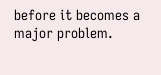before it becomes a major problem.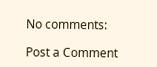No comments:

Post a Comment